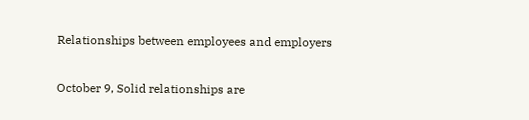Relationships between employees and employers

October 9, Solid relationships are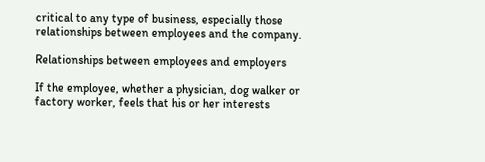critical to any type of business, especially those relationships between employees and the company.

Relationships between employees and employers

If the employee, whether a physician, dog walker or factory worker, feels that his or her interests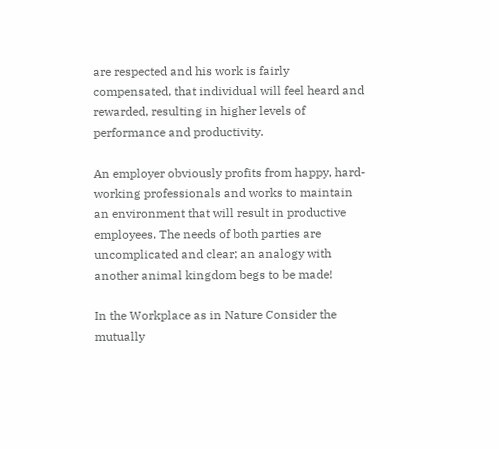are respected and his work is fairly compensated, that individual will feel heard and rewarded, resulting in higher levels of performance and productivity.

An employer obviously profits from happy, hard-working professionals and works to maintain an environment that will result in productive employees. The needs of both parties are uncomplicated and clear; an analogy with another animal kingdom begs to be made!

In the Workplace as in Nature Consider the mutually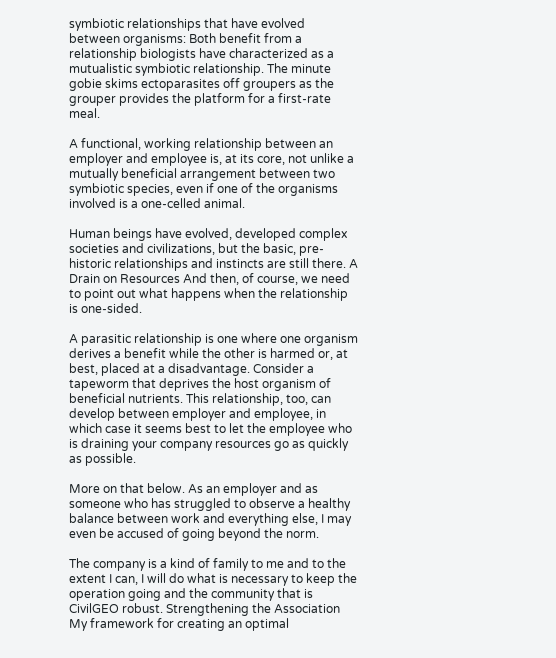symbiotic relationships that have evolved between organisms: Both benefit from a relationship biologists have characterized as a mutualistic symbiotic relationship. The minute gobie skims ectoparasites off groupers as the grouper provides the platform for a first-rate meal.

A functional, working relationship between an employer and employee is, at its core, not unlike a mutually beneficial arrangement between two symbiotic species, even if one of the organisms involved is a one-celled animal.

Human beings have evolved, developed complex societies and civilizations, but the basic, pre-historic relationships and instincts are still there. A Drain on Resources And then, of course, we need to point out what happens when the relationship is one-sided.

A parasitic relationship is one where one organism derives a benefit while the other is harmed or, at best, placed at a disadvantage. Consider a tapeworm that deprives the host organism of beneficial nutrients. This relationship, too, can develop between employer and employee, in which case it seems best to let the employee who is draining your company resources go as quickly as possible.

More on that below. As an employer and as someone who has struggled to observe a healthy balance between work and everything else, I may even be accused of going beyond the norm.

The company is a kind of family to me and to the extent I can, I will do what is necessary to keep the operation going and the community that is CivilGEO robust. Strengthening the Association My framework for creating an optimal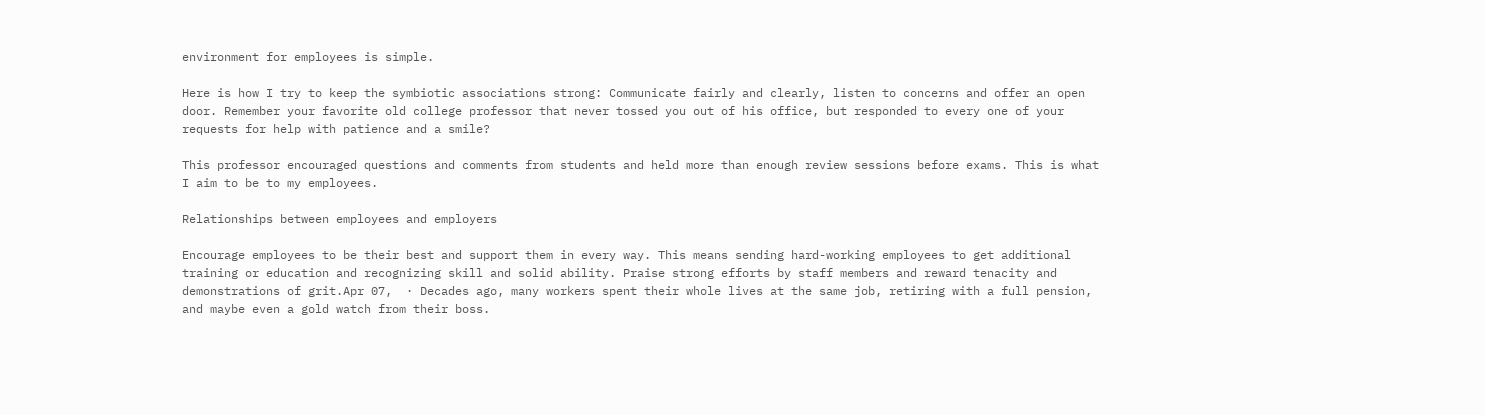environment for employees is simple.

Here is how I try to keep the symbiotic associations strong: Communicate fairly and clearly, listen to concerns and offer an open door. Remember your favorite old college professor that never tossed you out of his office, but responded to every one of your requests for help with patience and a smile?

This professor encouraged questions and comments from students and held more than enough review sessions before exams. This is what I aim to be to my employees.

Relationships between employees and employers

Encourage employees to be their best and support them in every way. This means sending hard-working employees to get additional training or education and recognizing skill and solid ability. Praise strong efforts by staff members and reward tenacity and demonstrations of grit.Apr 07,  · Decades ago, many workers spent their whole lives at the same job, retiring with a full pension, and maybe even a gold watch from their boss.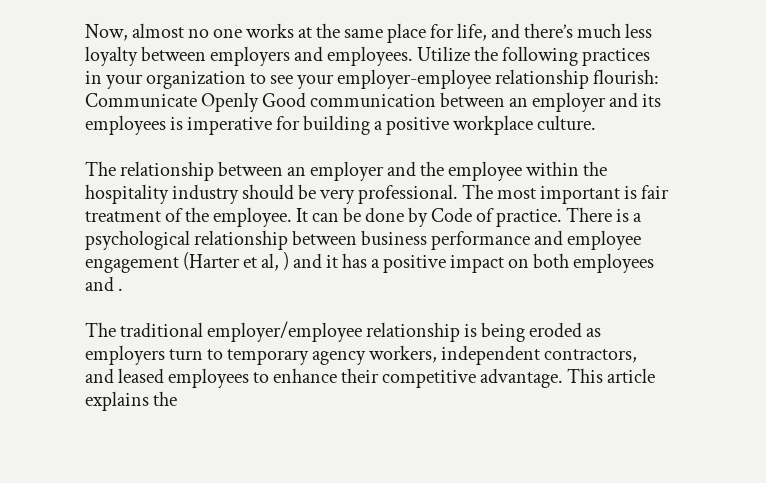Now, almost no one works at the same place for life, and there’s much less loyalty between employers and employees. Utilize the following practices in your organization to see your employer-employee relationship flourish: Communicate Openly Good communication between an employer and its employees is imperative for building a positive workplace culture.

The relationship between an employer and the employee within the hospitality industry should be very professional. The most important is fair treatment of the employee. It can be done by Code of practice. There is a psychological relationship between business performance and employee engagement (Harter et al, ) and it has a positive impact on both employees and .

The traditional employer/employee relationship is being eroded as employers turn to temporary agency workers, independent contractors, and leased employees to enhance their competitive advantage. This article explains the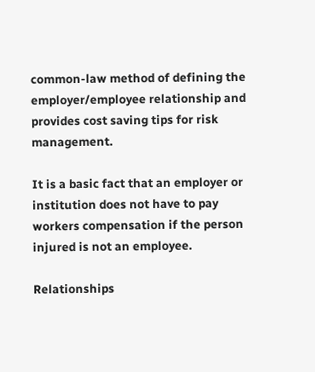common-law method of defining the employer/employee relationship and provides cost saving tips for risk management.

It is a basic fact that an employer or institution does not have to pay workers compensation if the person injured is not an employee.

Relationships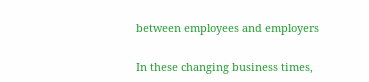between employees and employers

In these changing business times,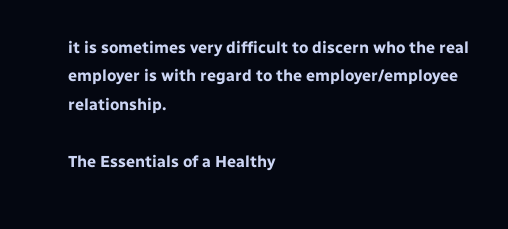it is sometimes very difficult to discern who the real employer is with regard to the employer/employee relationship.

The Essentials of a Healthy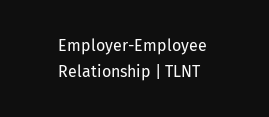Employer-Employee Relationship | TLNT